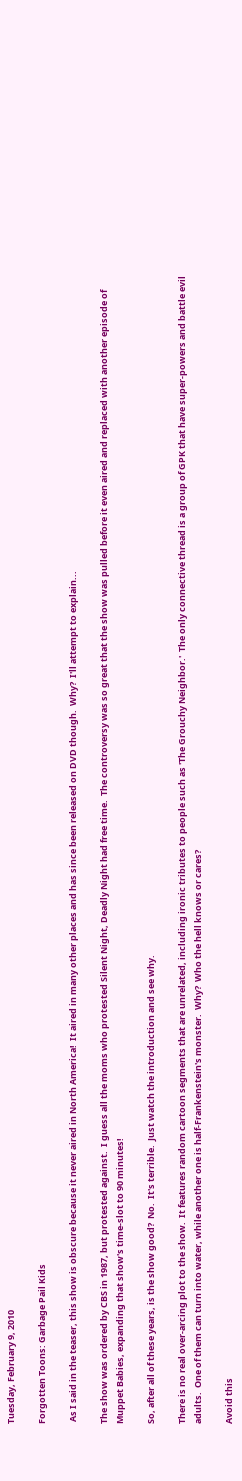Tuesday, February 9, 2010

Forgotten Toons: Garbage Pail Kids

 As I said in the teaser, this show is obscure because it never aired in North America!  It aired in many other places and has since been released on DVD though.  Why?  I'll attempt to explain...

The show was ordered by CBS in 1987, but protested against.  I guess all the moms who protested Silent Night, Deadly Night had free time.  The controversy was so great that the show was pulled before it even aired and replaced with another episode of Muppet Babies, expanding that show's time-slot to 90 minutes!

So, after all of these years, is the show good?  No.  It's terrible.  Just watch the introduction and see why.

There is no real over-arcing plot to the show.  It features random cartoon segments that are unrelated, including ironic tributes to people such as 'The Grouchy Neighbor.'  The only connective thread is a group of GPK that have super-powers and battle evil adults.  One of them can turn into water, while another one is half-Frankenstein's monster.  Why?  Who the hell knows or cares?

Avoid this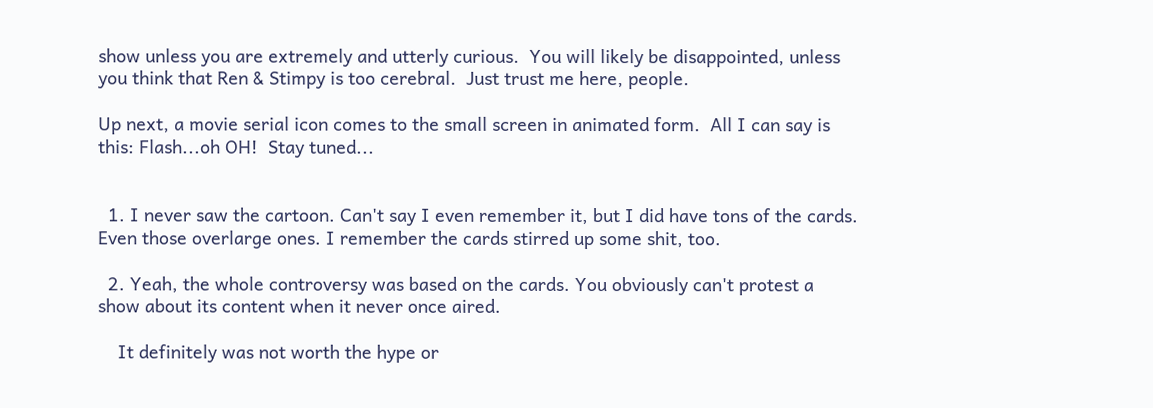show unless you are extremely and utterly curious.  You will likely be disappointed, unless you think that Ren & Stimpy is too cerebral.  Just trust me here, people.

Up next, a movie serial icon comes to the small screen in animated form.  All I can say is this: Flash...oh OH!  Stay tuned...


  1. I never saw the cartoon. Can't say I even remember it, but I did have tons of the cards. Even those overlarge ones. I remember the cards stirred up some shit, too.

  2. Yeah, the whole controversy was based on the cards. You obviously can't protest a show about its content when it never once aired.

    It definitely was not worth the hype or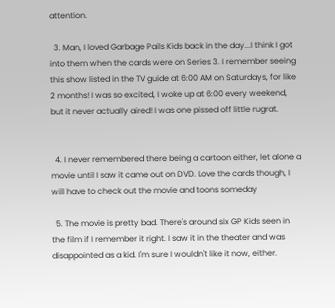attention.

  3. Man, I loved Garbage Pails Kids back in the day...I think I got into them when the cards were on Series 3. I remember seeing this show listed in the TV guide at 6:00 AM on Saturdays, for like 2 months! I was so excited, I woke up at 6:00 every weekend, but it never actually aired! I was one pissed off little rugrat.


  4. I never remembered there being a cartoon either, let alone a movie until I saw it came out on DVD. Love the cards though, I will have to check out the movie and toons someday

  5. The movie is pretty bad. There's around six GP Kids seen in the film if I remember it right. I saw it in the theater and was disappointed as a kid. I'm sure I wouldn't like it now, either.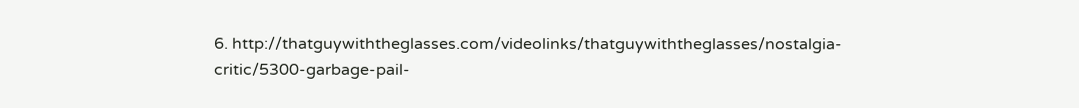6. http://thatguywiththeglasses.com/videolinks/thatguywiththeglasses/nostalgia-critic/5300-garbage-pail-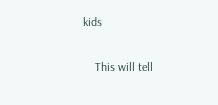kids

    This will tell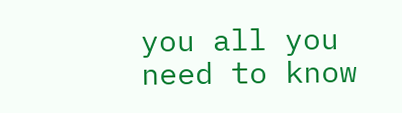you all you need to know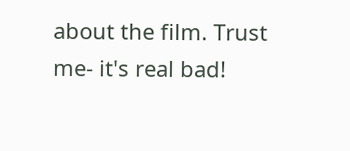about the film. Trust me- it's real bad!